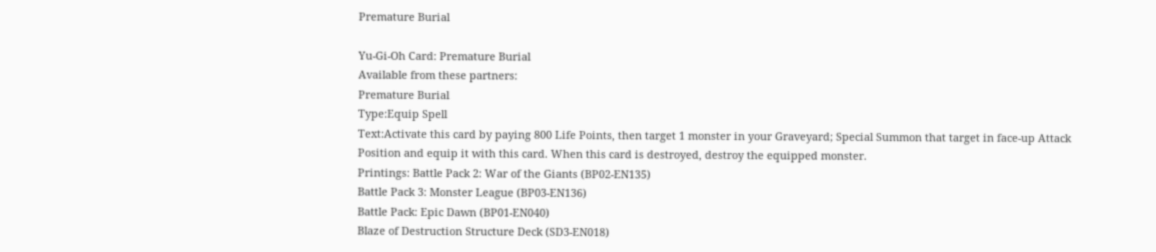Premature Burial

Yu-Gi-Oh Card: Premature Burial
Available from these partners:
Premature Burial
Type:Equip Spell
Text:Activate this card by paying 800 Life Points, then target 1 monster in your Graveyard; Special Summon that target in face-up Attack Position and equip it with this card. When this card is destroyed, destroy the equipped monster.
Printings: Battle Pack 2: War of the Giants (BP02-EN135)
Battle Pack 3: Monster League (BP03-EN136)
Battle Pack: Epic Dawn (BP01-EN040)
Blaze of Destruction Structure Deck (SD3-EN018)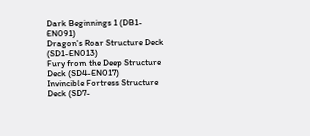Dark Beginnings 1 (DB1-EN091)
Dragon's Roar Structure Deck (SD1-EN013)
Fury from the Deep Structure Deck (SD4-EN017)
Invincible Fortress Structure Deck (SD7-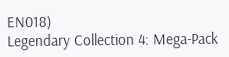EN018)
Legendary Collection 4: Mega-Pack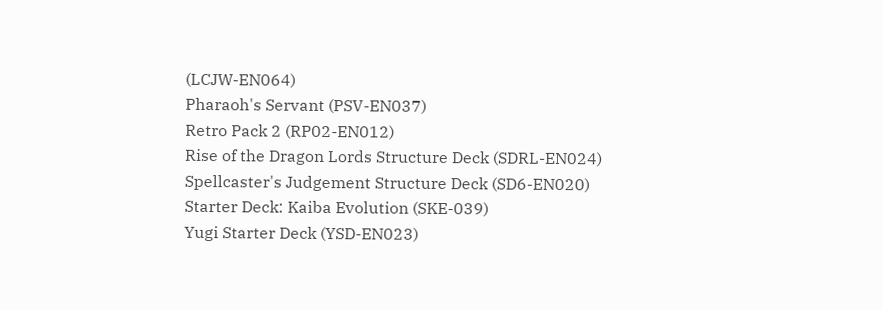(LCJW-EN064)
Pharaoh's Servant (PSV-EN037)
Retro Pack 2 (RP02-EN012)
Rise of the Dragon Lords Structure Deck (SDRL-EN024)
Spellcaster's Judgement Structure Deck (SD6-EN020)
Starter Deck: Kaiba Evolution (SKE-039)
Yugi Starter Deck (YSD-EN023)